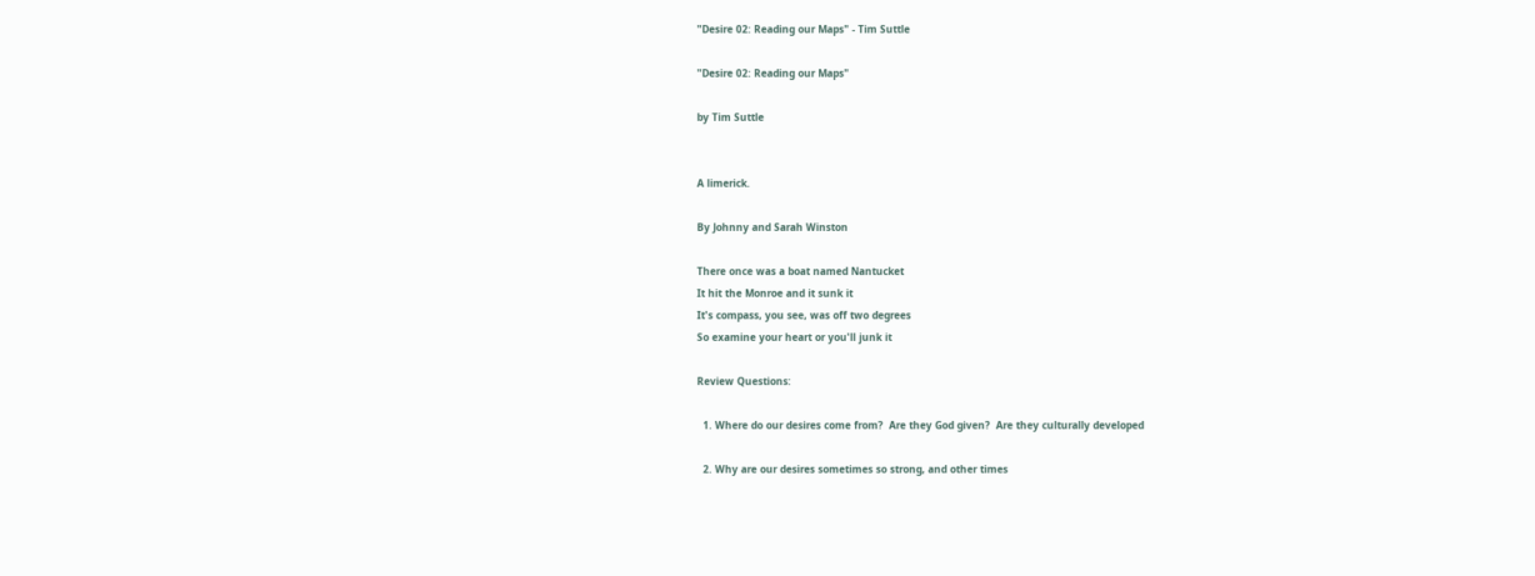"Desire 02: Reading our Maps" - Tim Suttle

"Desire 02: Reading our Maps"

by Tim Suttle


A limerick.

By Johnny and Sarah Winston

There once was a boat named Nantucket
It hit the Monroe and it sunk it
It's compass, you see, was off two degrees
So examine your heart or you'll junk it

Review Questions:

  1. Where do our desires come from?  Are they God given?  Are they culturally developed

  2. Why are our desires sometimes so strong, and other times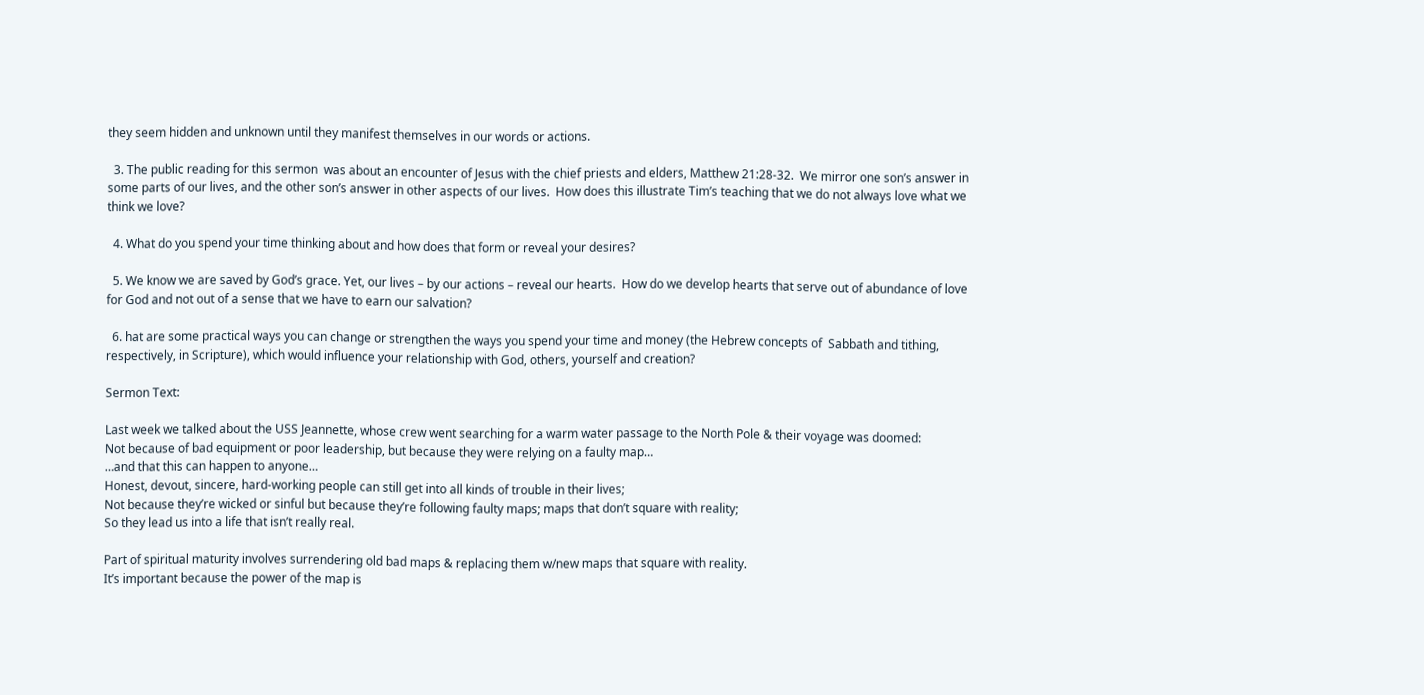they seem hidden and unknown until they manifest themselves in our words or actions.

  3. The public reading for this sermon  was about an encounter of Jesus with the chief priests and elders, Matthew 21:28-32.  We mirror one son’s answer in some parts of our lives, and the other son’s answer in other aspects of our lives.  How does this illustrate Tim’s teaching that we do not always love what we think we love?

  4. What do you spend your time thinking about and how does that form or reveal your desires?

  5. We know we are saved by God’s grace. Yet, our lives – by our actions – reveal our hearts.  How do we develop hearts that serve out of abundance of love for God and not out of a sense that we have to earn our salvation?

  6. hat are some practical ways you can change or strengthen the ways you spend your time and money (the Hebrew concepts of  Sabbath and tithing, respectively, in Scripture), which would influence your relationship with God, others, yourself and creation?

Sermon Text:

Last week we talked about the USS Jeannette, whose crew went searching for a warm water passage to the North Pole & their voyage was doomed:
Not because of bad equipment or poor leadership, but because they were relying on a faulty map…
…and that this can happen to anyone…
Honest, devout, sincere, hard-working people can still get into all kinds of trouble in their lives;
Not because they’re wicked or sinful but because they’re following faulty maps; maps that don’t square with reality;
So they lead us into a life that isn’t really real.

Part of spiritual maturity involves surrendering old bad maps & replacing them w/new maps that square with reality.
It’s important because the power of the map is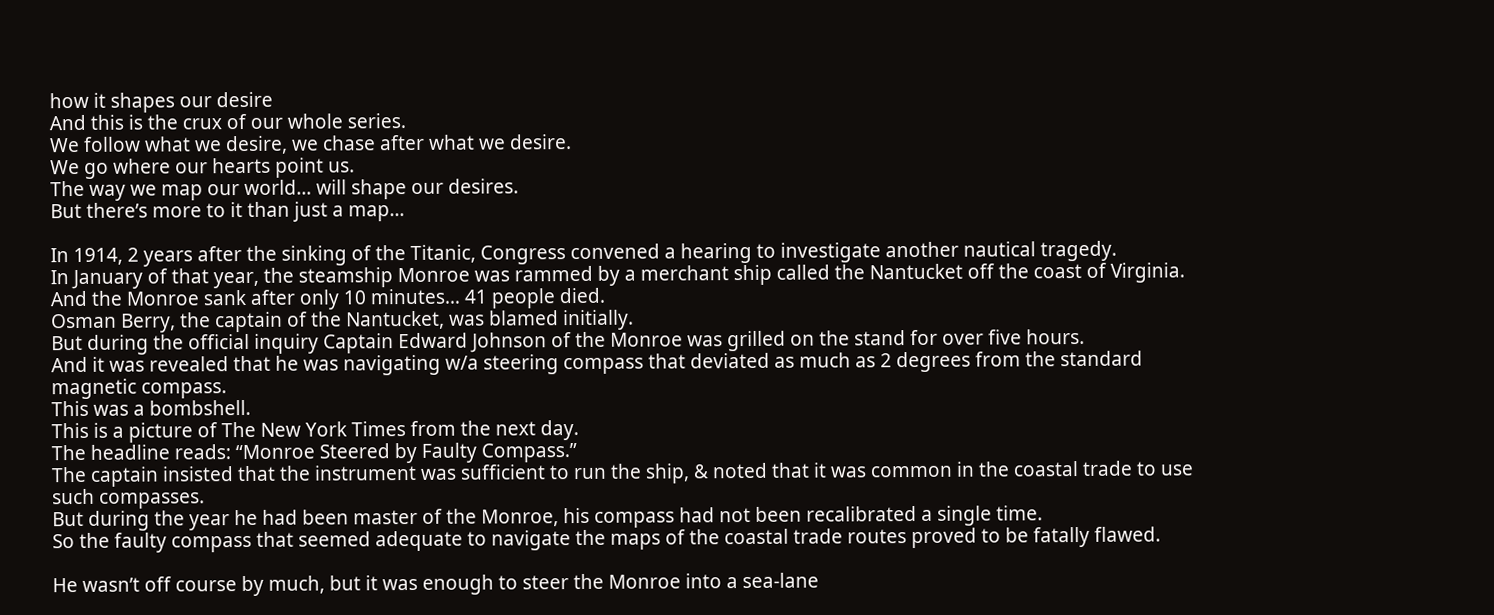how it shapes our desire
And this is the crux of our whole series.
We follow what we desire, we chase after what we desire.
We go where our hearts point us.
The way we map our world… will shape our desires.
But there’s more to it than just a map…

In 1914, 2 years after the sinking of the Titanic, Congress convened a hearing to investigate another nautical tragedy.
In January of that year, the steamship Monroe was rammed by a merchant ship called the Nantucket off the coast of Virginia.
And the Monroe sank after only 10 minutes… 41 people died.
Osman Berry, the captain of the Nantucket, was blamed initially.
But during the official inquiry Captain Edward Johnson of the Monroe was grilled on the stand for over five hours.
And it was revealed that he was navigating w/a steering compass that deviated as much as 2 degrees from the standard magnetic compass.
This was a bombshell.
This is a picture of The New York Times from the next day.
The headline reads: “Monroe Steered by Faulty Compass.”
The captain insisted that the instrument was sufficient to run the ship, & noted that it was common in the coastal trade to use such compasses.
But during the year he had been master of the Monroe, his compass had not been recalibrated a single time.
So the faulty compass that seemed adequate to navigate the maps of the coastal trade routes proved to be fatally flawed.

He wasn’t off course by much, but it was enough to steer the Monroe into a sea-lane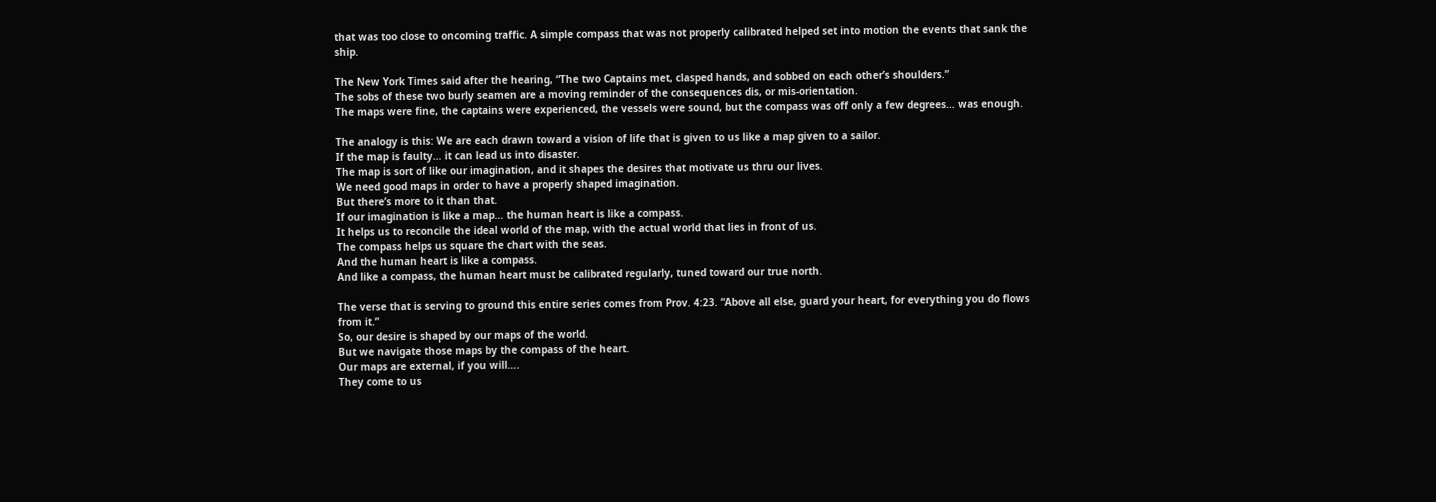that was too close to oncoming traffic. A simple compass that was not properly calibrated helped set into motion the events that sank the ship.

The New York Times said after the hearing, “The two Captains met, clasped hands, and sobbed on each other’s shoulders.”
The sobs of these two burly seamen are a moving reminder of the consequences dis, or mis-orientation.
The maps were fine, the captains were experienced, the vessels were sound, but the compass was off only a few degrees… was enough.

The analogy is this: We are each drawn toward a vision of life that is given to us like a map given to a sailor.
If the map is faulty… it can lead us into disaster.
The map is sort of like our imagination, and it shapes the desires that motivate us thru our lives.
We need good maps in order to have a properly shaped imagination.
But there’s more to it than that.
If our imagination is like a map… the human heart is like a compass.
It helps us to reconcile the ideal world of the map, with the actual world that lies in front of us.
The compass helps us square the chart with the seas.
And the human heart is like a compass.
And like a compass, the human heart must be calibrated regularly, tuned toward our true north.

The verse that is serving to ground this entire series comes from Prov. 4:23. “Above all else, guard your heart, for everything you do flows from it.”
So, our desire is shaped by our maps of the world.
But we navigate those maps by the compass of the heart.
Our maps are external, if you will….
They come to us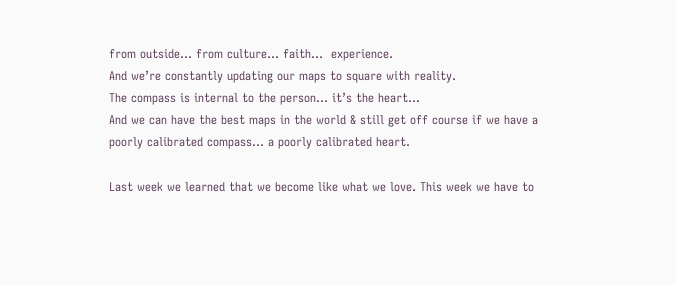from outside… from culture… faith…  experience.
And we’re constantly updating our maps to square with reality.
The compass is internal to the person… it’s the heart…
And we can have the best maps in the world & still get off course if we have a poorly calibrated compass… a poorly calibrated heart.

Last week we learned that we become like what we love. This week we have to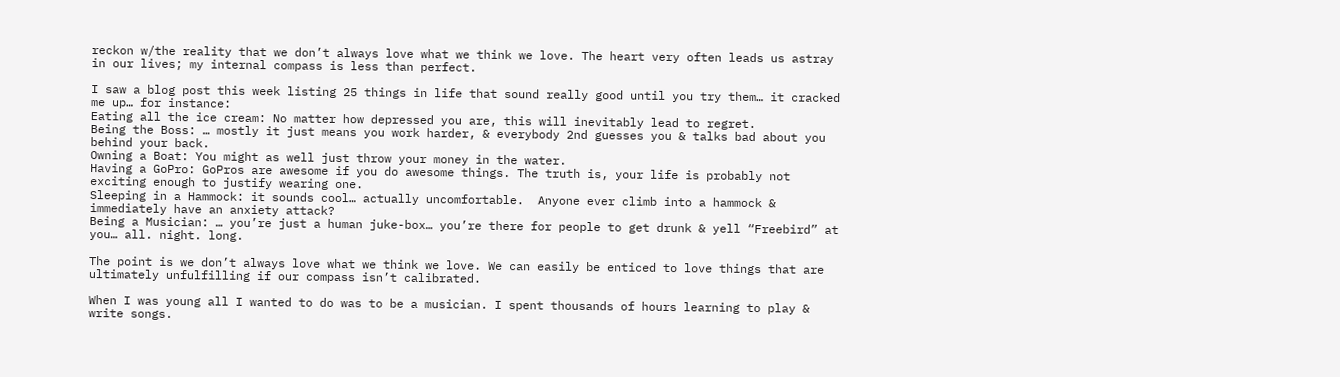reckon w/the reality that we don’t always love what we think we love. The heart very often leads us astray in our lives; my internal compass is less than perfect.

I saw a blog post this week listing 25 things in life that sound really good until you try them… it cracked me up… for instance:
Eating all the ice cream: No matter how depressed you are, this will inevitably lead to regret.
Being the Boss: … mostly it just means you work harder, & everybody 2nd guesses you & talks bad about you behind your back.
Owning a Boat: You might as well just throw your money in the water.
Having a GoPro: GoPros are awesome if you do awesome things. The truth is, your life is probably not exciting enough to justify wearing one.
Sleeping in a Hammock: it sounds cool… actually uncomfortable.  Anyone ever climb into a hammock & immediately have an anxiety attack?
Being a Musician: … you’re just a human juke-box… you’re there for people to get drunk & yell “Freebird” at you… all. night. long.

The point is we don’t always love what we think we love. We can easily be enticed to love things that are ultimately unfulfilling if our compass isn’t calibrated.

When I was young all I wanted to do was to be a musician. I spent thousands of hours learning to play & write songs.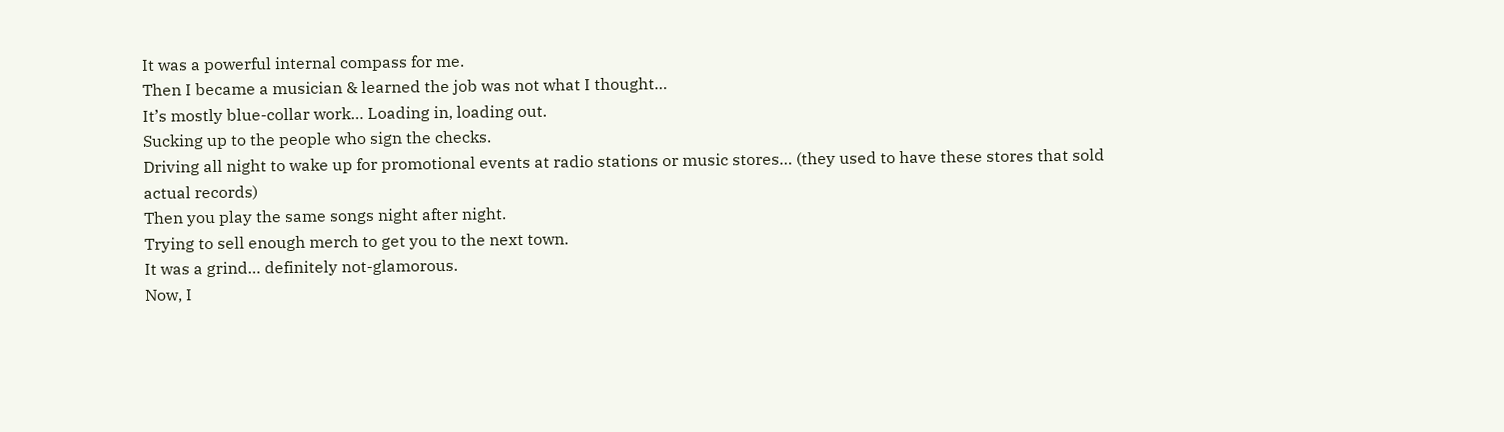It was a powerful internal compass for me.
Then I became a musician & learned the job was not what I thought…
It’s mostly blue-collar work… Loading in, loading out.
Sucking up to the people who sign the checks.
Driving all night to wake up for promotional events at radio stations or music stores… (they used to have these stores that sold actual records)
Then you play the same songs night after night.
Trying to sell enough merch to get you to the next town.
It was a grind… definitely not-glamorous.
Now, I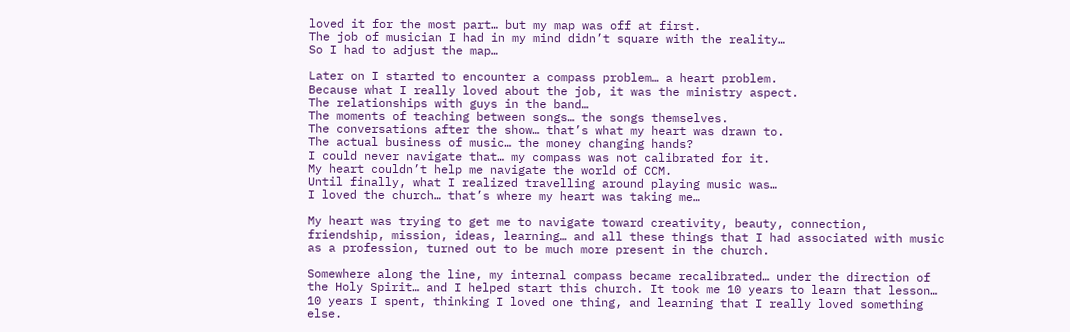loved it for the most part… but my map was off at first.
The job of musician I had in my mind didn’t square with the reality…
So I had to adjust the map…

Later on I started to encounter a compass problem… a heart problem.
Because what I really loved about the job, it was the ministry aspect.
The relationships with guys in the band…
The moments of teaching between songs… the songs themselves.
The conversations after the show… that’s what my heart was drawn to.
The actual business of music… the money changing hands?
I could never navigate that… my compass was not calibrated for it.
My heart couldn’t help me navigate the world of CCM.
Until finally, what I realized travelling around playing music was…
I loved the church… that’s where my heart was taking me…

My heart was trying to get me to navigate toward creativity, beauty, connection, friendship, mission, ideas, learning… and all these things that I had associated with music as a profession, turned out to be much more present in the church.

Somewhere along the line, my internal compass became recalibrated… under the direction of the Holy Spirit… and I helped start this church. It took me 10 years to learn that lesson…
10 years I spent, thinking I loved one thing, and learning that I really loved something else.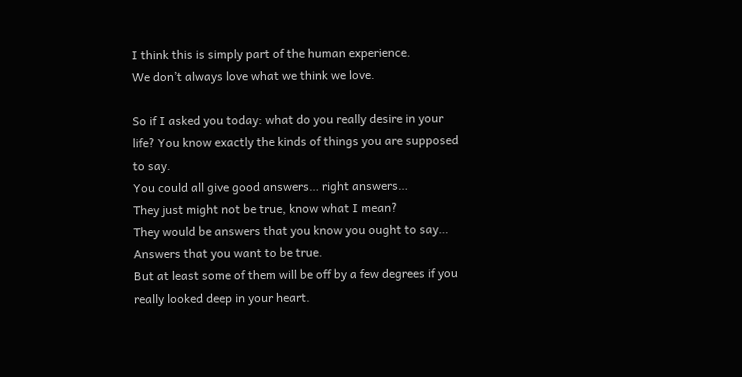I think this is simply part of the human experience.
We don’t always love what we think we love.

So if I asked you today: what do you really desire in your life? You know exactly the kinds of things you are supposed to say.
You could all give good answers… right answers…
They just might not be true, know what I mean?
They would be answers that you know you ought to say…
Answers that you want to be true.
But at least some of them will be off by a few degrees if you really looked deep in your heart.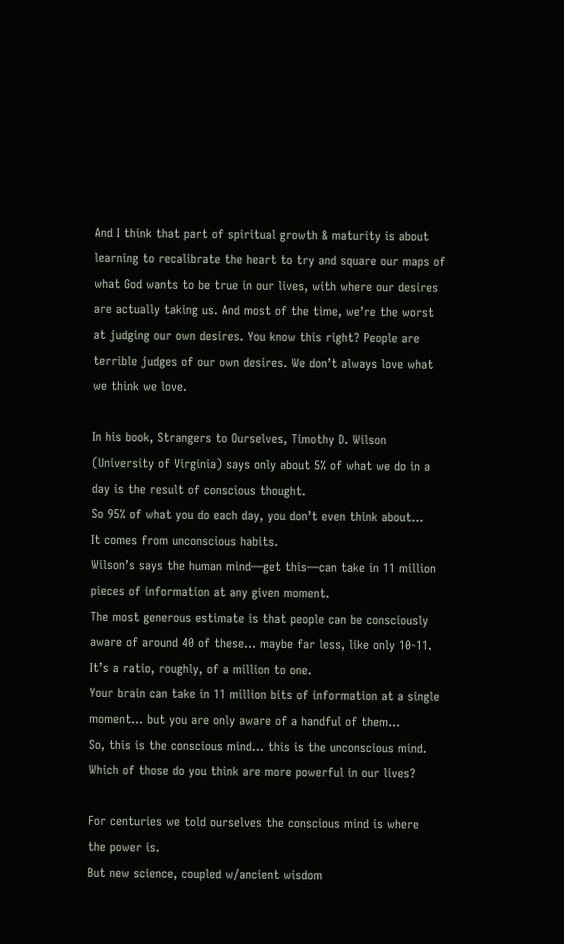And I think that part of spiritual growth & maturity is about learning to recalibrate the heart to try and square our maps of what God wants to be true in our lives, with where our desires are actually taking us. And most of the time, we’re the worst at judging our own desires. You know this right? People are terrible judges of our own desires. We don’t always love what we think we love.

In his book, Strangers to Ourselves, Timothy D. Wilson (University of Virginia) says only about 5% of what we do in a day is the result of conscious thought.
So 95% of what you do each day, you don’t even think about…
It comes from unconscious habits.
Wilson’s says the human mind—get this—can take in 11 million pieces of information at any given moment.
The most generous estimate is that people can be consciously aware of around 40 of these… maybe far less, like only 10-11.
It’s a ratio, roughly, of a million to one.
Your brain can take in 11 million bits of information at a single moment… but you are only aware of a handful of them…
So, this is the conscious mind… this is the unconscious mind.
Which of those do you think are more powerful in our lives?

For centuries we told ourselves the conscious mind is where the power is.
But new science, coupled w/ancient wisdom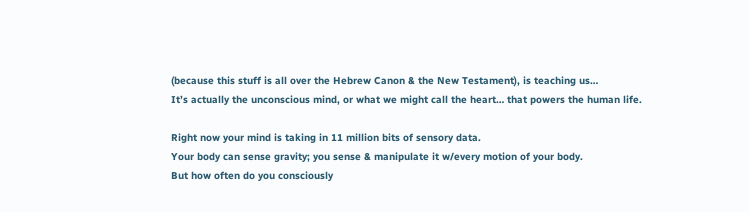(because this stuff is all over the Hebrew Canon & the New Testament), is teaching us…
It’s actually the unconscious mind, or what we might call the heart… that powers the human life.

Right now your mind is taking in 11 million bits of sensory data.
Your body can sense gravity; you sense & manipulate it w/every motion of your body.
But how often do you consciously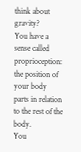think about gravity?
You have a sense called proprioception: the position of your body parts in relation to the rest of the body.
You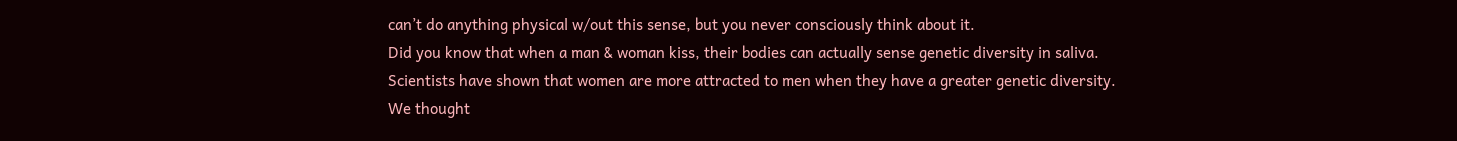can’t do anything physical w/out this sense, but you never consciously think about it.
Did you know that when a man & woman kiss, their bodies can actually sense genetic diversity in saliva.
Scientists have shown that women are more attracted to men when they have a greater genetic diversity.
We thought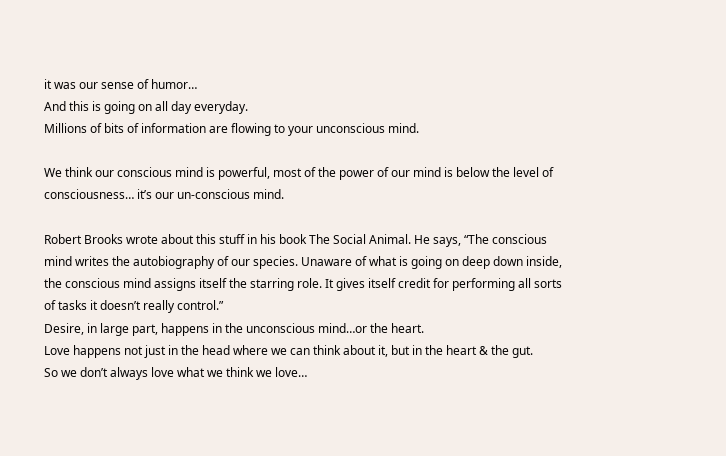it was our sense of humor…
And this is going on all day everyday.
Millions of bits of information are flowing to your unconscious mind.

We think our conscious mind is powerful, most of the power of our mind is below the level of consciousness… it’s our un-conscious mind.

Robert Brooks wrote about this stuff in his book The Social Animal. He says, “The conscious mind writes the autobiography of our species. Unaware of what is going on deep down inside, the conscious mind assigns itself the starring role. It gives itself credit for performing all sorts of tasks it doesn’t really control.”
Desire, in large part, happens in the unconscious mind…or the heart.
Love happens not just in the head where we can think about it, but in the heart & the gut.
So we don’t always love what we think we love…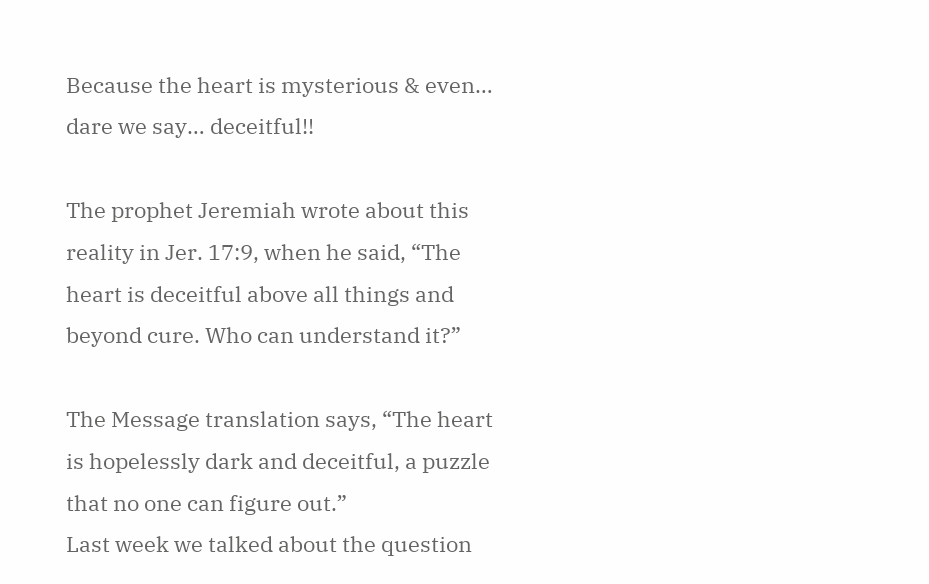Because the heart is mysterious & even… dare we say… deceitful!!

The prophet Jeremiah wrote about this reality in Jer. 17:9, when he said, “The heart is deceitful above all things and beyond cure. Who can understand it?”

The Message translation says, “The heart is hopelessly dark and deceitful, a puzzle that no one can figure out.”
Last week we talked about the question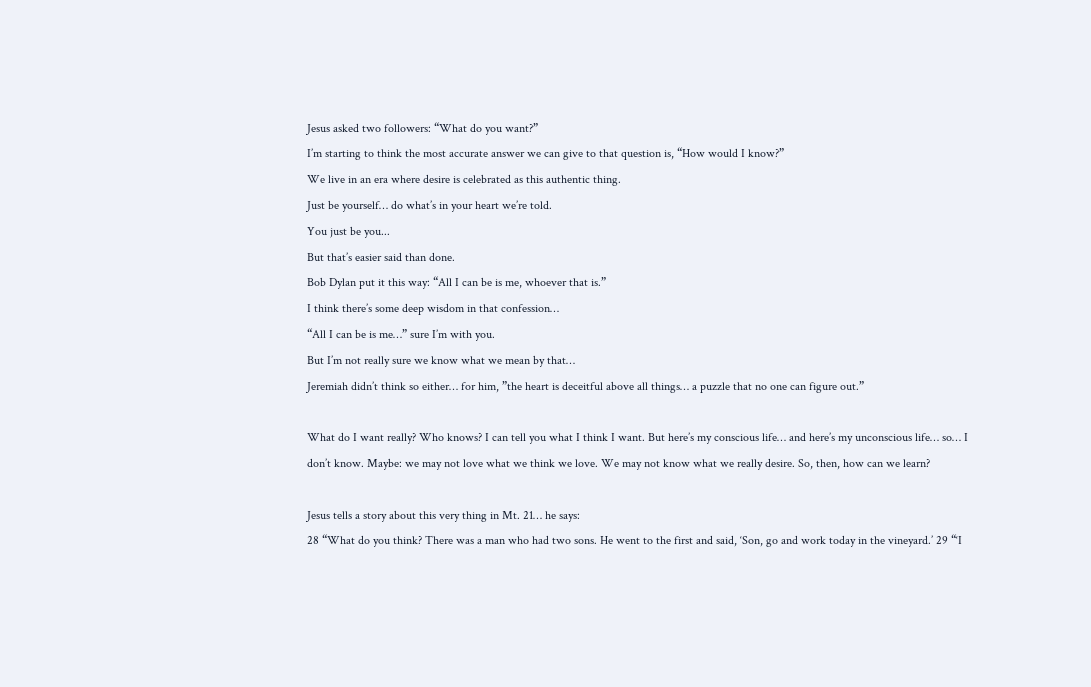Jesus asked two followers: “What do you want?”
I’m starting to think the most accurate answer we can give to that question is, “How would I know?”
We live in an era where desire is celebrated as this authentic thing.
Just be yourself… do what’s in your heart we’re told.
You just be you...
But that’s easier said than done.
Bob Dylan put it this way: “All I can be is me, whoever that is.”
I think there’s some deep wisdom in that confession…
“All I can be is me…” sure I’m with you.
But I’m not really sure we know what we mean by that…
Jeremiah didn’t think so either… for him, ”the heart is deceitful above all things… a puzzle that no one can figure out.”

What do I want really? Who knows? I can tell you what I think I want. But here’s my conscious life… and here’s my unconscious life… so… I don’t know. Maybe: we may not love what we think we love. We may not know what we really desire. So, then, how can we learn?

Jesus tells a story about this very thing in Mt. 21… he says:
28 “What do you think? There was a man who had two sons. He went to the first and said, ‘Son, go and work today in the vineyard.’ 29 “‘I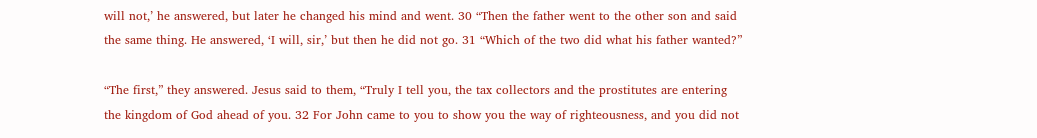will not,’ he answered, but later he changed his mind and went. 30 “Then the father went to the other son and said the same thing. He answered, ‘I will, sir,’ but then he did not go. 31 “Which of the two did what his father wanted?”

“The first,” they answered. Jesus said to them, “Truly I tell you, the tax collectors and the prostitutes are entering the kingdom of God ahead of you. 32 For John came to you to show you the way of righteousness, and you did not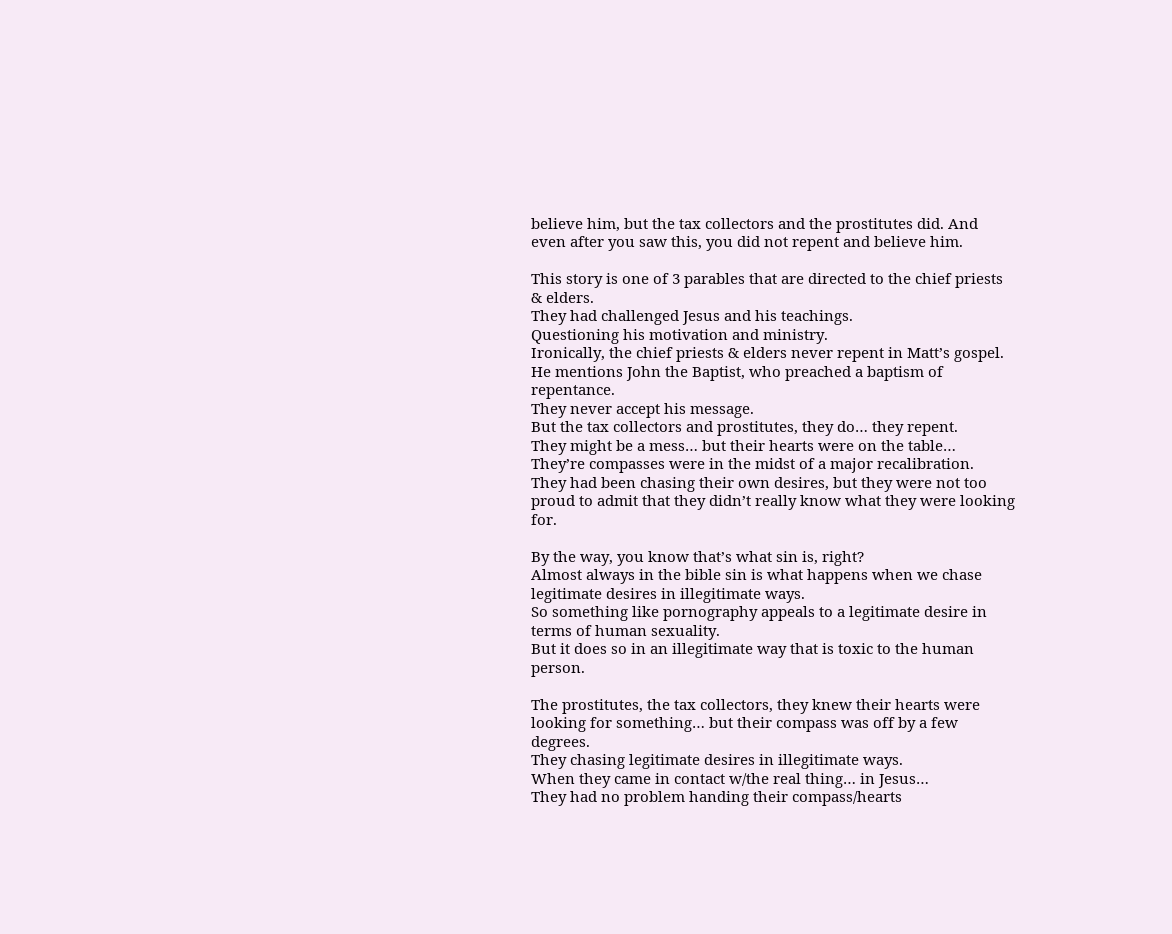believe him, but the tax collectors and the prostitutes did. And even after you saw this, you did not repent and believe him.

This story is one of 3 parables that are directed to the chief priests & elders.
They had challenged Jesus and his teachings.
Questioning his motivation and ministry.
Ironically, the chief priests & elders never repent in Matt’s gospel.
He mentions John the Baptist, who preached a baptism of repentance.
They never accept his message.
But the tax collectors and prostitutes, they do… they repent.
They might be a mess… but their hearts were on the table…
They’re compasses were in the midst of a major recalibration.
They had been chasing their own desires, but they were not too proud to admit that they didn’t really know what they were looking for.

By the way, you know that’s what sin is, right?
Almost always in the bible sin is what happens when we chase legitimate desires in illegitimate ways.
So something like pornography appeals to a legitimate desire in terms of human sexuality.
But it does so in an illegitimate way that is toxic to the human person.

The prostitutes, the tax collectors, they knew their hearts were looking for something… but their compass was off by a few degrees.
They chasing legitimate desires in illegitimate ways.
When they came in contact w/the real thing… in Jesus…
They had no problem handing their compass/hearts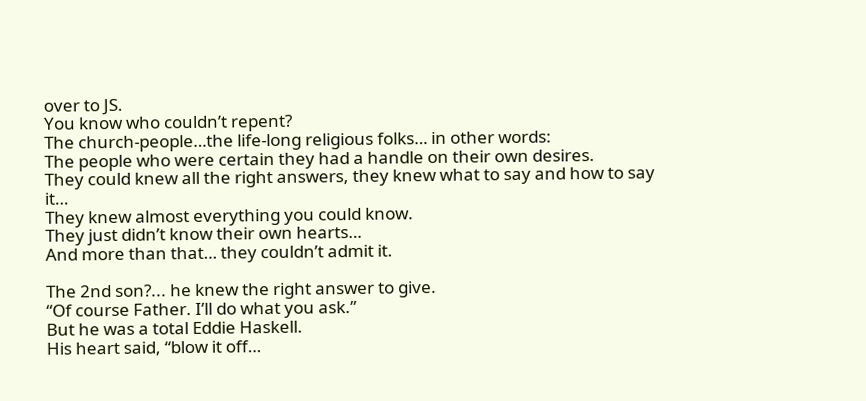over to JS.
You know who couldn’t repent?
The church-people…the life-long religious folks… in other words:
The people who were certain they had a handle on their own desires.
They could knew all the right answers, they knew what to say and how to say it…
They knew almost everything you could know.
They just didn’t know their own hearts…
And more than that… they couldn’t admit it.

The 2nd son?... he knew the right answer to give.
“Of course Father. I’ll do what you ask.”
But he was a total Eddie Haskell.
His heart said, “blow it off…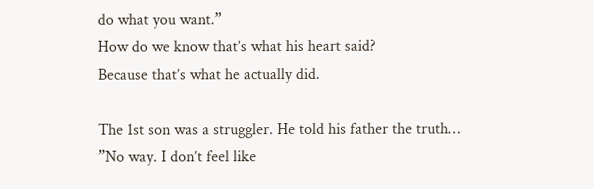do what you want.”
How do we know that’s what his heart said?
Because that’s what he actually did.

The 1st son was a struggler. He told his father the truth…
”No way. I don’t feel like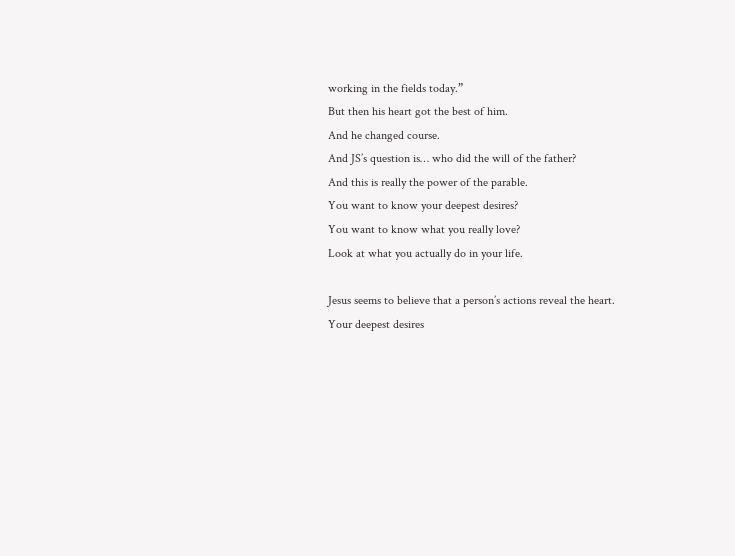working in the fields today.”
But then his heart got the best of him.
And he changed course.
And JS’s question is… who did the will of the father?
And this is really the power of the parable.
You want to know your deepest desires?
You want to know what you really love?
Look at what you actually do in your life.

Jesus seems to believe that a person’s actions reveal the heart.
Your deepest desires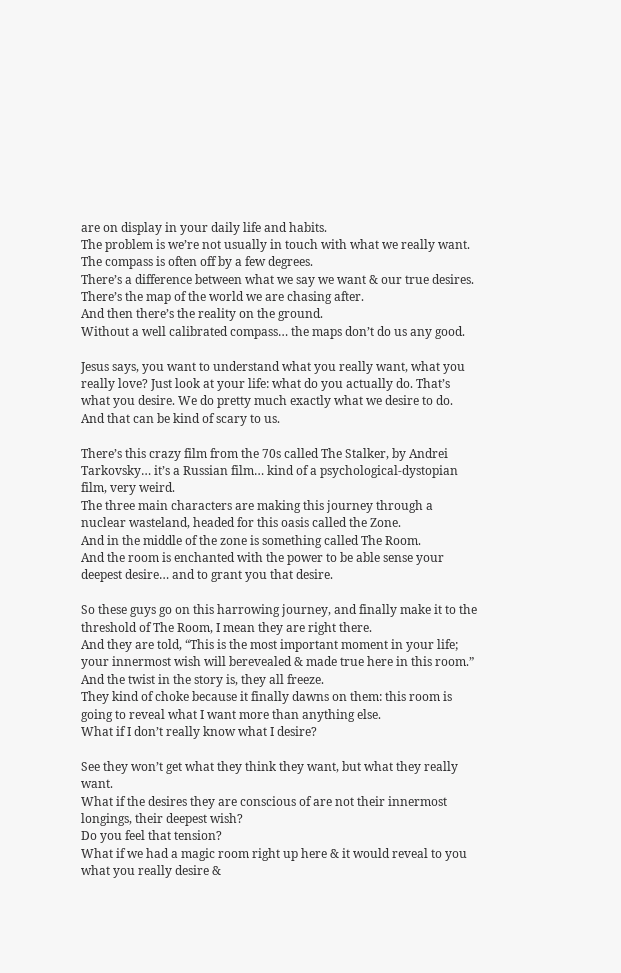are on display in your daily life and habits.
The problem is we’re not usually in touch with what we really want.
The compass is often off by a few degrees.
There’s a difference between what we say we want & our true desires.
There’s the map of the world we are chasing after.
And then there’s the reality on the ground.
Without a well calibrated compass… the maps don’t do us any good.

Jesus says, you want to understand what you really want, what you really love? Just look at your life: what do you actually do. That’s what you desire. We do pretty much exactly what we desire to do. And that can be kind of scary to us.

There’s this crazy film from the 70s called The Stalker, by Andrei Tarkovsky… it’s a Russian film… kind of a psychological-dystopian film, very weird.
The three main characters are making this journey through a nuclear wasteland, headed for this oasis called the Zone.
And in the middle of the zone is something called The Room.
And the room is enchanted with the power to be able sense your deepest desire… and to grant you that desire.

So these guys go on this harrowing journey, and finally make it to the threshold of The Room, I mean they are right there.
And they are told, “This is the most important moment in your life; your innermost wish will berevealed & made true here in this room.”
And the twist in the story is, they all freeze.
They kind of choke because it finally dawns on them: this room is going to reveal what I want more than anything else.
What if I don’t really know what I desire?

See they won’t get what they think they want, but what they really want.
What if the desires they are conscious of are not their innermost longings, their deepest wish?
Do you feel that tension?
What if we had a magic room right up here & it would reveal to you what you really desire &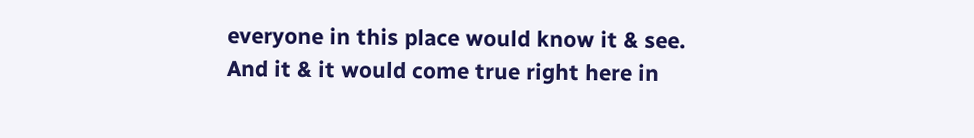everyone in this place would know it & see.
And it & it would come true right here in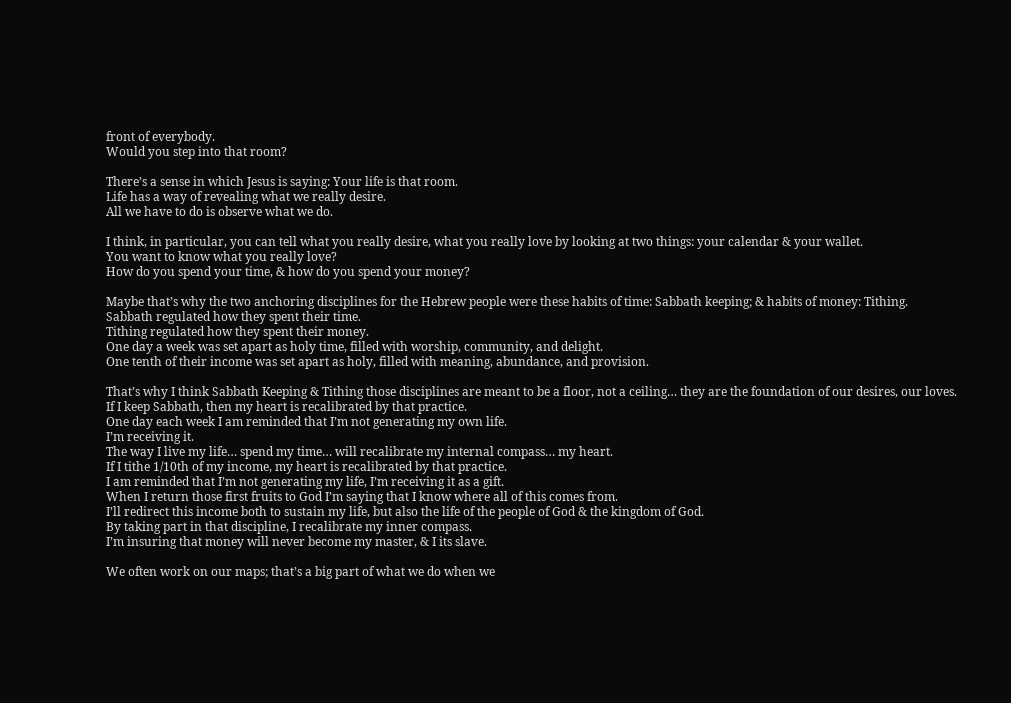front of everybody.
Would you step into that room?

There’s a sense in which Jesus is saying: Your life is that room.
Life has a way of revealing what we really desire.
All we have to do is observe what we do.

I think, in particular, you can tell what you really desire, what you really love by looking at two things: your calendar & your wallet.
You want to know what you really love?
How do you spend your time, & how do you spend your money?

Maybe that’s why the two anchoring disciplines for the Hebrew people were these habits of time: Sabbath keeping; & habits of money: Tithing.
Sabbath regulated how they spent their time.
Tithing regulated how they spent their money.
One day a week was set apart as holy time, filled with worship, community, and delight.
One tenth of their income was set apart as holy, filled with meaning, abundance, and provision.

That’s why I think Sabbath Keeping & Tithing those disciplines are meant to be a floor, not a ceiling… they are the foundation of our desires, our loves.
If I keep Sabbath, then my heart is recalibrated by that practice.
One day each week I am reminded that I’m not generating my own life.
I’m receiving it.
The way I live my life… spend my time… will recalibrate my internal compass… my heart.
If I tithe 1/10th of my income, my heart is recalibrated by that practice.
I am reminded that I’m not generating my life, I’m receiving it as a gift.
When I return those first fruits to God I’m saying that I know where all of this comes from.
I’ll redirect this income both to sustain my life, but also the life of the people of God & the kingdom of God.
By taking part in that discipline, I recalibrate my inner compass.
I’m insuring that money will never become my master, & I its slave.

We often work on our maps; that’s a big part of what we do when we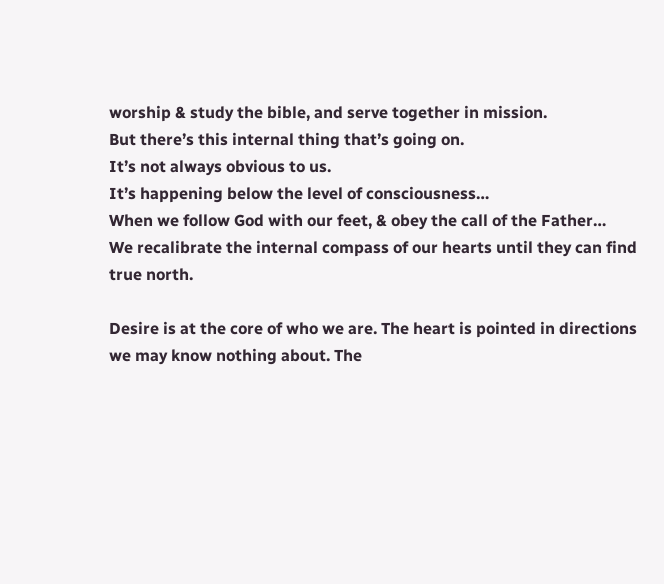worship & study the bible, and serve together in mission.
But there’s this internal thing that’s going on.
It’s not always obvious to us.
It’s happening below the level of consciousness…
When we follow God with our feet, & obey the call of the Father…
We recalibrate the internal compass of our hearts until they can find true north.

Desire is at the core of who we are. The heart is pointed in directions we may know nothing about. The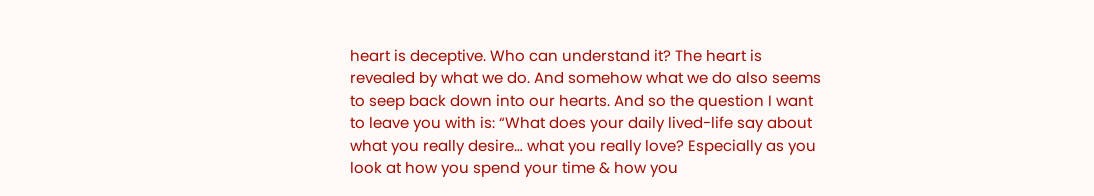heart is deceptive. Who can understand it? The heart is revealed by what we do. And somehow what we do also seems to seep back down into our hearts. And so the question I want to leave you with is: “What does your daily lived-life say about what you really desire… what you really love? Especially as you look at how you spend your time & how you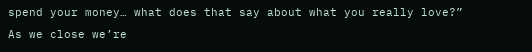spend your money… what does that say about what you really love?” As we close we’re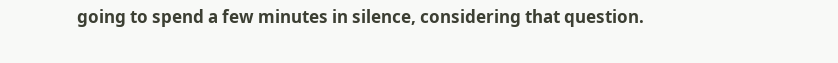going to spend a few minutes in silence, considering that question.